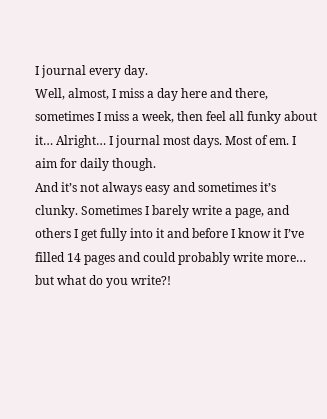I journal every day.
Well, almost, I miss a day here and there, sometimes I miss a week, then feel all funky about it… Alright… I journal most days. Most of em. I aim for daily though.
And it’s not always easy and sometimes it’s clunky. Sometimes I barely write a page, and others I get fully into it and before I know it I’ve filled 14 pages and could probably write more… but what do you write?!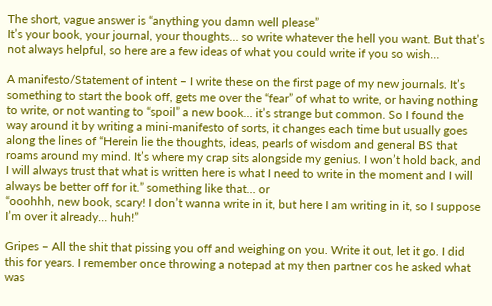The short, vague answer is “anything you damn well please”
It’s your book, your journal, your thoughts… so write whatever the hell you want. But that’s not always helpful, so here are a few ideas of what you could write if you so wish…

A manifesto/Statement of intent – I write these on the first page of my new journals. It’s something to start the book off, gets me over the “fear” of what to write, or having nothing to write, or not wanting to “spoil” a new book… it’s strange but common. So I found the way around it by writing a mini-manifesto of sorts, it changes each time but usually goes along the lines of “Herein lie the thoughts, ideas, pearls of wisdom and general BS that roams around my mind. It’s where my crap sits alongside my genius. I won’t hold back, and I will always trust that what is written here is what I need to write in the moment and I will always be better off for it.” something like that… or
“ooohhh, new book, scary! I don’t wanna write in it, but here I am writing in it, so I suppose I’m over it already… huh!”

Gripes – All the shit that pissing you off and weighing on you. Write it out, let it go. I did this for years. I remember once throwing a notepad at my then partner cos he asked what was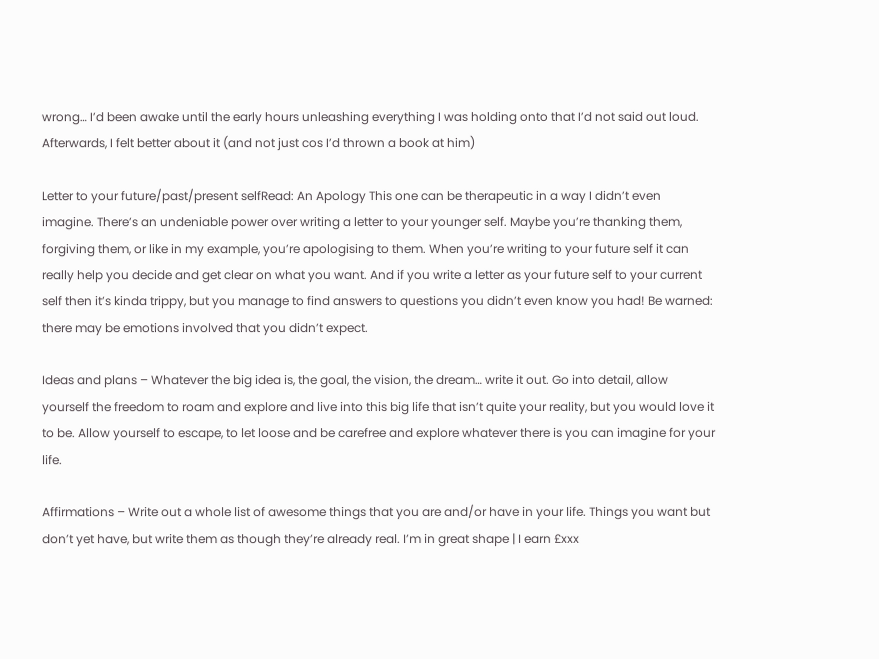wrong… I’d been awake until the early hours unleashing everything I was holding onto that I’d not said out loud. Afterwards, I felt better about it (and not just cos I’d thrown a book at him)

Letter to your future/past/present selfRead: An Apology This one can be therapeutic in a way I didn’t even imagine. There’s an undeniable power over writing a letter to your younger self. Maybe you’re thanking them, forgiving them, or like in my example, you’re apologising to them. When you’re writing to your future self it can really help you decide and get clear on what you want. And if you write a letter as your future self to your current self then it’s kinda trippy, but you manage to find answers to questions you didn’t even know you had! Be warned: there may be emotions involved that you didn’t expect.

Ideas and plans – Whatever the big idea is, the goal, the vision, the dream… write it out. Go into detail, allow yourself the freedom to roam and explore and live into this big life that isn’t quite your reality, but you would love it to be. Allow yourself to escape, to let loose and be carefree and explore whatever there is you can imagine for your life.

Affirmations – Write out a whole list of awesome things that you are and/or have in your life. Things you want but don’t yet have, but write them as though they’re already real. I’m in great shape | I earn £xxx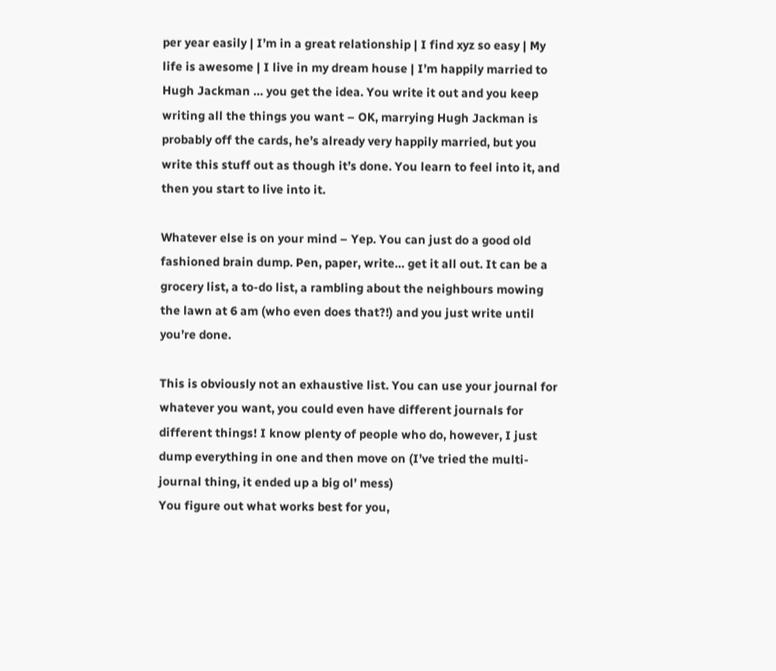per year easily | I’m in a great relationship | I find xyz so easy | My life is awesome | I live in my dream house | I’m happily married to Hugh Jackman … you get the idea. You write it out and you keep writing all the things you want – OK, marrying Hugh Jackman is probably off the cards, he’s already very happily married, but you write this stuff out as though it’s done. You learn to feel into it, and then you start to live into it.

Whatever else is on your mind – Yep. You can just do a good old fashioned brain dump. Pen, paper, write… get it all out. It can be a grocery list, a to-do list, a rambling about the neighbours mowing the lawn at 6 am (who even does that?!) and you just write until you’re done.

This is obviously not an exhaustive list. You can use your journal for whatever you want, you could even have different journals for different things! I know plenty of people who do, however, I just dump everything in one and then move on (I’ve tried the multi-journal thing, it ended up a big ol’ mess)
You figure out what works best for you,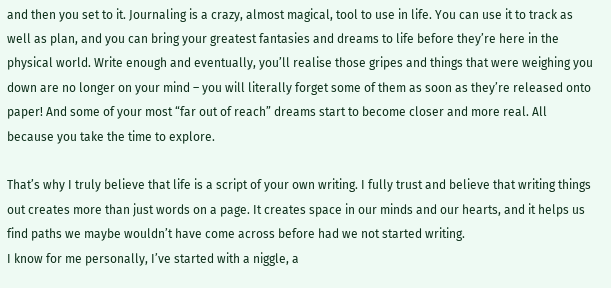and then you set to it. Journaling is a crazy, almost magical, tool to use in life. You can use it to track as well as plan, and you can bring your greatest fantasies and dreams to life before they’re here in the physical world. Write enough and eventually, you’ll realise those gripes and things that were weighing you down are no longer on your mind – you will literally forget some of them as soon as they’re released onto paper! And some of your most “far out of reach” dreams start to become closer and more real. All because you take the time to explore.

That’s why I truly believe that life is a script of your own writing. I fully trust and believe that writing things out creates more than just words on a page. It creates space in our minds and our hearts, and it helps us find paths we maybe wouldn’t have come across before had we not started writing.
I know for me personally, I’ve started with a niggle, a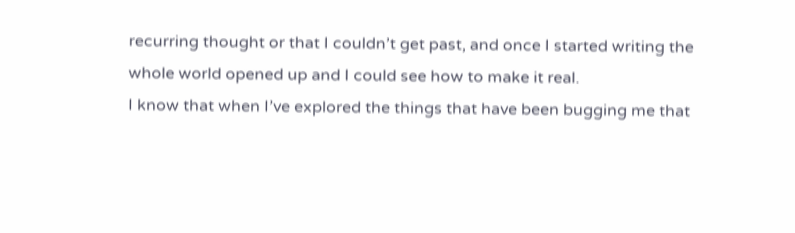recurring thought or that I couldn’t get past, and once I started writing the whole world opened up and I could see how to make it real.
I know that when I’ve explored the things that have been bugging me that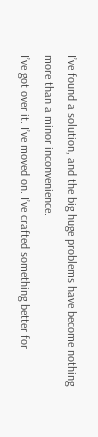I’ve found a solution, and the big huge problems have become nothing more than a minor inconvenience.
I’ve got over it. I’ve moved on. I’ve crafted something better for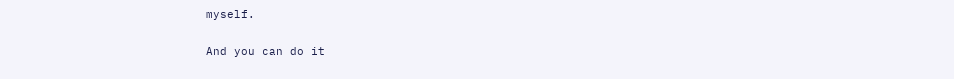myself.

And you can do it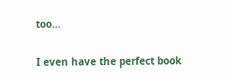too…

I even have the perfect book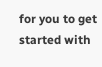for you to get started with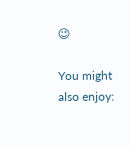😉

You might also enjoy: